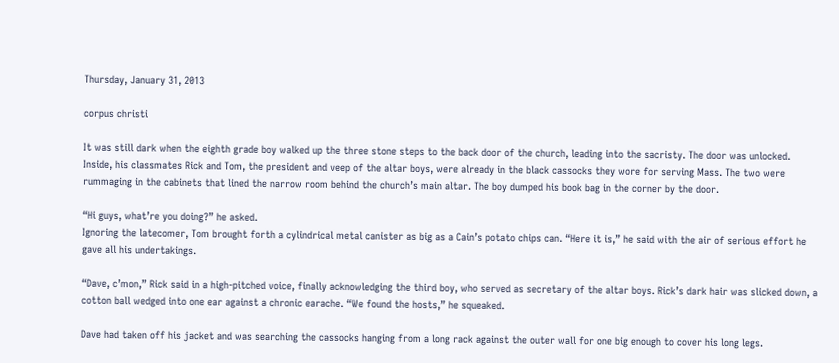Thursday, January 31, 2013

corpus christi

It was still dark when the eighth grade boy walked up the three stone steps to the back door of the church, leading into the sacristy. The door was unlocked. Inside, his classmates Rick and Tom, the president and veep of the altar boys, were already in the black cassocks they wore for serving Mass. The two were rummaging in the cabinets that lined the narrow room behind the church’s main altar. The boy dumped his book bag in the corner by the door.

“Hi guys, what’re you doing?” he asked.
Ignoring the latecomer, Tom brought forth a cylindrical metal canister as big as a Cain’s potato chips can. “Here it is,” he said with the air of serious effort he gave all his undertakings.

“Dave, c’mon,” Rick said in a high-pitched voice, finally acknowledging the third boy, who served as secretary of the altar boys. Rick’s dark hair was slicked down, a cotton ball wedged into one ear against a chronic earache. “We found the hosts,” he squeaked.

Dave had taken off his jacket and was searching the cassocks hanging from a long rack against the outer wall for one big enough to cover his long legs.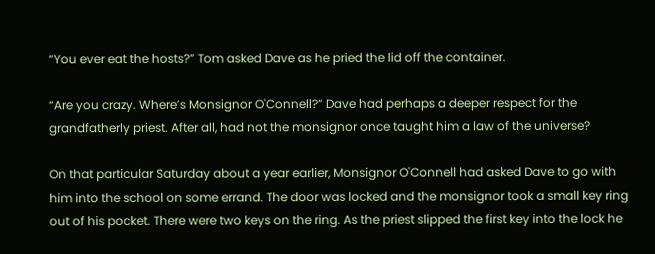“You ever eat the hosts?” Tom asked Dave as he pried the lid off the container.

“Are you crazy. Where’s Monsignor O'Connell?” Dave had perhaps a deeper respect for the grandfatherly priest. After all, had not the monsignor once taught him a law of the universe?

On that particular Saturday about a year earlier, Monsignor O'Connell had asked Dave to go with him into the school on some errand. The door was locked and the monsignor took a small key ring out of his pocket. There were two keys on the ring. As the priest slipped the first key into the lock he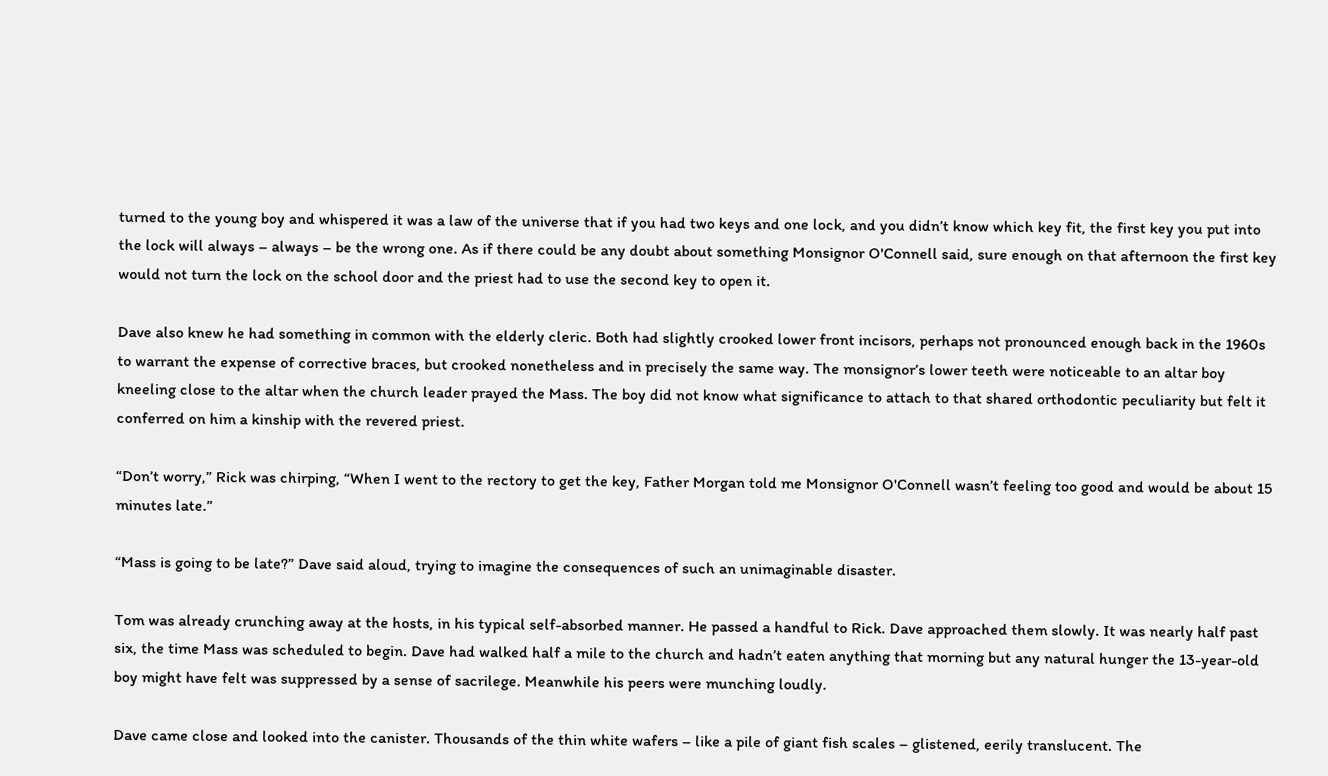turned to the young boy and whispered it was a law of the universe that if you had two keys and one lock, and you didn’t know which key fit, the first key you put into the lock will always – always – be the wrong one. As if there could be any doubt about something Monsignor O'Connell said, sure enough on that afternoon the first key would not turn the lock on the school door and the priest had to use the second key to open it.

Dave also knew he had something in common with the elderly cleric. Both had slightly crooked lower front incisors, perhaps not pronounced enough back in the 1960s to warrant the expense of corrective braces, but crooked nonetheless and in precisely the same way. The monsignor’s lower teeth were noticeable to an altar boy kneeling close to the altar when the church leader prayed the Mass. The boy did not know what significance to attach to that shared orthodontic peculiarity but felt it conferred on him a kinship with the revered priest.

“Don’t worry,” Rick was chirping, “When I went to the rectory to get the key, Father Morgan told me Monsignor O'Connell wasn’t feeling too good and would be about 15 minutes late.”

“Mass is going to be late?” Dave said aloud, trying to imagine the consequences of such an unimaginable disaster.

Tom was already crunching away at the hosts, in his typical self-absorbed manner. He passed a handful to Rick. Dave approached them slowly. It was nearly half past six, the time Mass was scheduled to begin. Dave had walked half a mile to the church and hadn’t eaten anything that morning but any natural hunger the 13-year-old boy might have felt was suppressed by a sense of sacrilege. Meanwhile his peers were munching loudly.

Dave came close and looked into the canister. Thousands of the thin white wafers – like a pile of giant fish scales – glistened, eerily translucent. The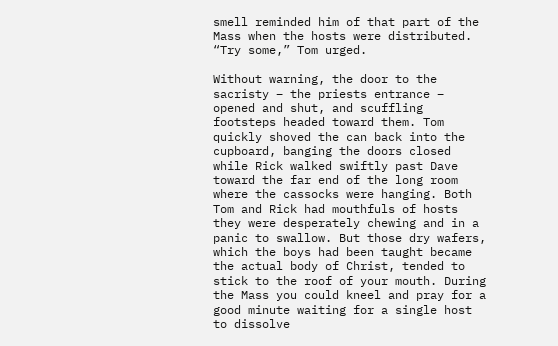smell reminded him of that part of the Mass when the hosts were distributed.
“Try some,” Tom urged.

Without warning, the door to the sacristy – the priests entrance – opened and shut, and scuffling footsteps headed toward them. Tom quickly shoved the can back into the cupboard, banging the doors closed while Rick walked swiftly past Dave toward the far end of the long room where the cassocks were hanging. Both Tom and Rick had mouthfuls of hosts they were desperately chewing and in a panic to swallow. But those dry wafers, which the boys had been taught became the actual body of Christ, tended to stick to the roof of your mouth. During the Mass you could kneel and pray for a good minute waiting for a single host to dissolve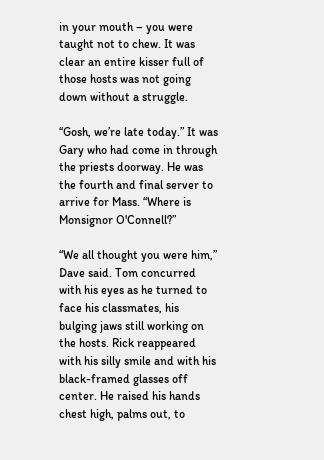in your mouth – you were taught not to chew. It was clear an entire kisser full of those hosts was not going down without a struggle.

“Gosh, we’re late today.” It was Gary who had come in through the priests doorway. He was the fourth and final server to arrive for Mass. “Where is Monsignor O'Connell?”

“We all thought you were him,” Dave said. Tom concurred with his eyes as he turned to face his classmates, his bulging jaws still working on the hosts. Rick reappeared with his silly smile and with his black-framed glasses off center. He raised his hands chest high, palms out, to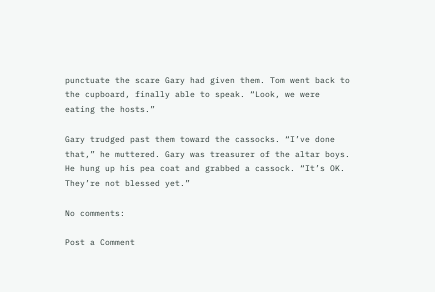punctuate the scare Gary had given them. Tom went back to the cupboard, finally able to speak. “Look, we were eating the hosts.”

Gary trudged past them toward the cassocks. “I’ve done that,” he muttered. Gary was treasurer of the altar boys. He hung up his pea coat and grabbed a cassock. “It’s OK. They’re not blessed yet.”

No comments:

Post a Comment